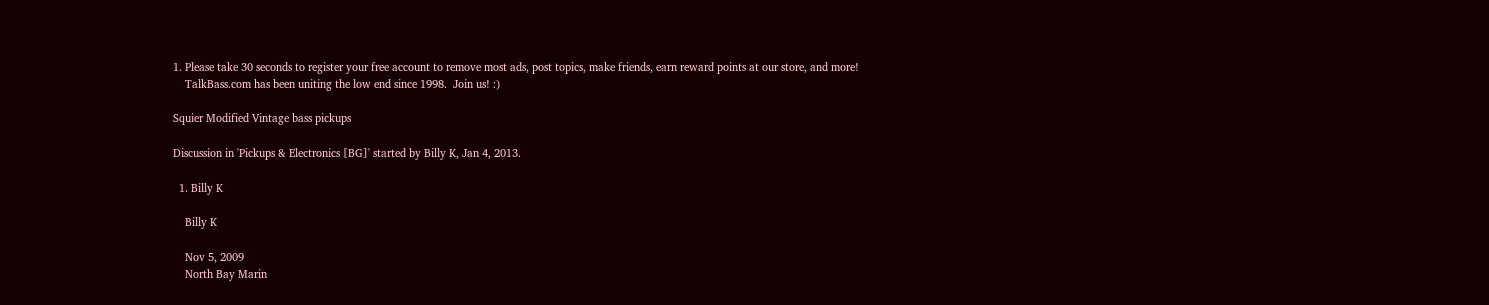1. Please take 30 seconds to register your free account to remove most ads, post topics, make friends, earn reward points at our store, and more!
    TalkBass.com has been uniting the low end since 1998.  Join us! :)

Squier Modified Vintage bass pickups

Discussion in 'Pickups & Electronics [BG]' started by Billy K, Jan 4, 2013.

  1. Billy K

    Billy K

    Nov 5, 2009
    North Bay Marin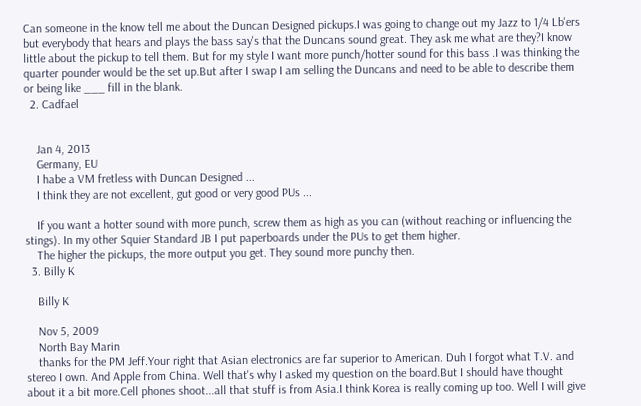Can someone in the know tell me about the Duncan Designed pickups.I was going to change out my Jazz to 1/4 Lb'ers but everybody that hears and plays the bass say's that the Duncans sound great. They ask me what are they?I know little about the pickup to tell them. But for my style I want more punch/hotter sound for this bass .I was thinking the quarter pounder would be the set up.But after I swap I am selling the Duncans and need to be able to describe them or being like ___ fill in the blank.
  2. Cadfael


    Jan 4, 2013
    Germany, EU
    I habe a VM fretless with Duncan Designed ...
    I think they are not excellent, gut good or very good PUs ...

    If you want a hotter sound with more punch, screw them as high as you can (without reaching or influencing the stings). In my other Squier Standard JB I put paperboards under the PUs to get them higher.
    The higher the pickups, the more output you get. They sound more punchy then.
  3. Billy K

    Billy K

    Nov 5, 2009
    North Bay Marin
    thanks for the PM Jeff.Your right that Asian electronics are far superior to American. Duh I forgot what T.V. and stereo I own. And Apple from China. Well that's why I asked my question on the board.But I should have thought about it a bit more.Cell phones shoot...all that stuff is from Asia.I think Korea is really coming up too. Well I will give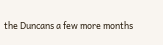the Duncans a few more months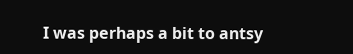I was perhaps a bit to antsy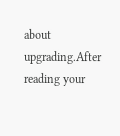about upgrading.After reading your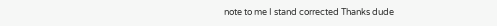note to me I stand corrected Thanks dude